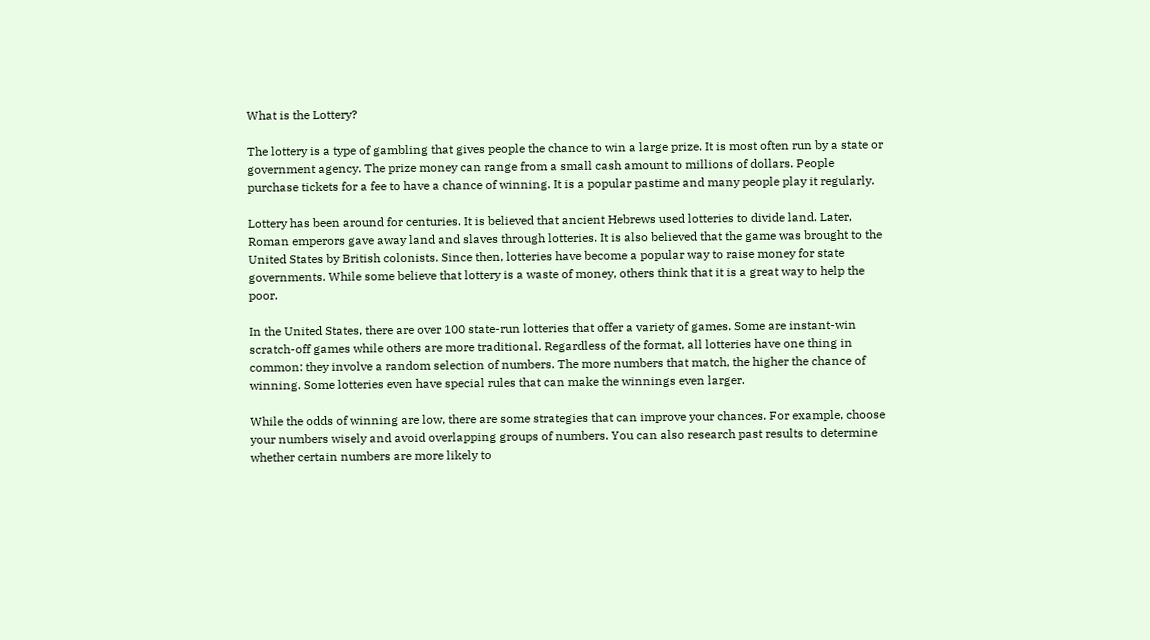What is the Lottery?

The lottery is a type of gambling that gives people the chance to win a large prize. It is most often run by a state or government agency. The prize money can range from a small cash amount to millions of dollars. People purchase tickets for a fee to have a chance of winning. It is a popular pastime and many people play it regularly.

Lottery has been around for centuries. It is believed that ancient Hebrews used lotteries to divide land. Later, Roman emperors gave away land and slaves through lotteries. It is also believed that the game was brought to the United States by British colonists. Since then, lotteries have become a popular way to raise money for state governments. While some believe that lottery is a waste of money, others think that it is a great way to help the poor.

In the United States, there are over 100 state-run lotteries that offer a variety of games. Some are instant-win scratch-off games while others are more traditional. Regardless of the format, all lotteries have one thing in common: they involve a random selection of numbers. The more numbers that match, the higher the chance of winning. Some lotteries even have special rules that can make the winnings even larger.

While the odds of winning are low, there are some strategies that can improve your chances. For example, choose your numbers wisely and avoid overlapping groups of numbers. You can also research past results to determine whether certain numbers are more likely to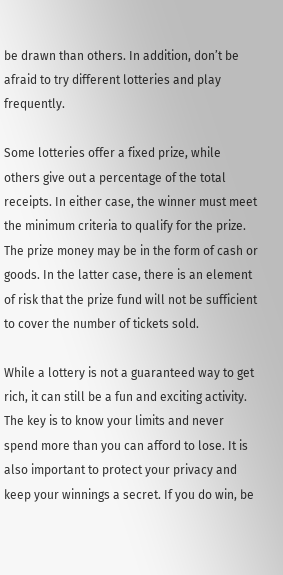be drawn than others. In addition, don’t be afraid to try different lotteries and play frequently.

Some lotteries offer a fixed prize, while others give out a percentage of the total receipts. In either case, the winner must meet the minimum criteria to qualify for the prize. The prize money may be in the form of cash or goods. In the latter case, there is an element of risk that the prize fund will not be sufficient to cover the number of tickets sold.

While a lottery is not a guaranteed way to get rich, it can still be a fun and exciting activity. The key is to know your limits and never spend more than you can afford to lose. It is also important to protect your privacy and keep your winnings a secret. If you do win, be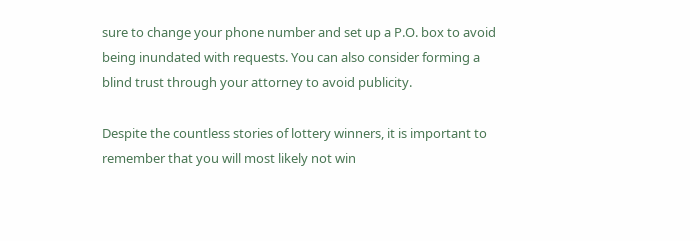sure to change your phone number and set up a P.O. box to avoid being inundated with requests. You can also consider forming a blind trust through your attorney to avoid publicity.

Despite the countless stories of lottery winners, it is important to remember that you will most likely not win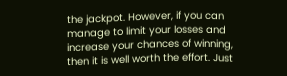the jackpot. However, if you can manage to limit your losses and increase your chances of winning, then it is well worth the effort. Just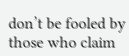don’t be fooled by those who claim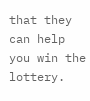that they can help you win the lottery.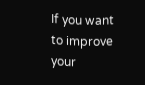If you want to improve your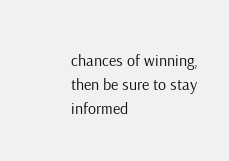chances of winning, then be sure to stay informed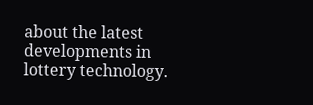about the latest developments in lottery technology.